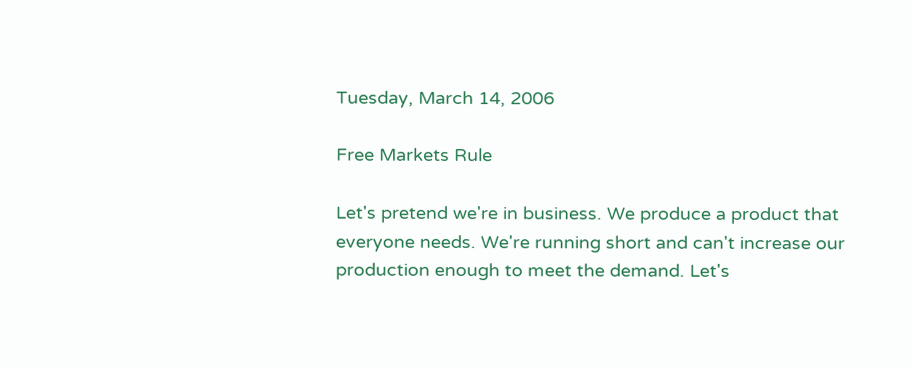Tuesday, March 14, 2006

Free Markets Rule

Let's pretend we're in business. We produce a product that everyone needs. We're running short and can't increase our production enough to meet the demand. Let's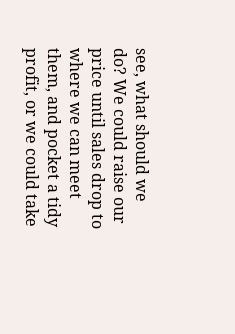see, what should we do? We could raise our price until sales drop to where we can meet them, and pocket a tidy profit, or we could take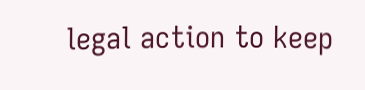legal action to keep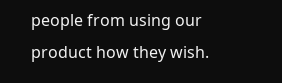people from using our product how they wish.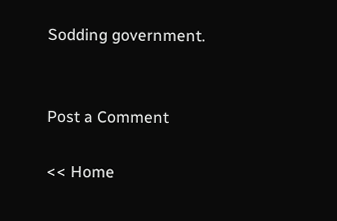Sodding government.


Post a Comment

<< Home